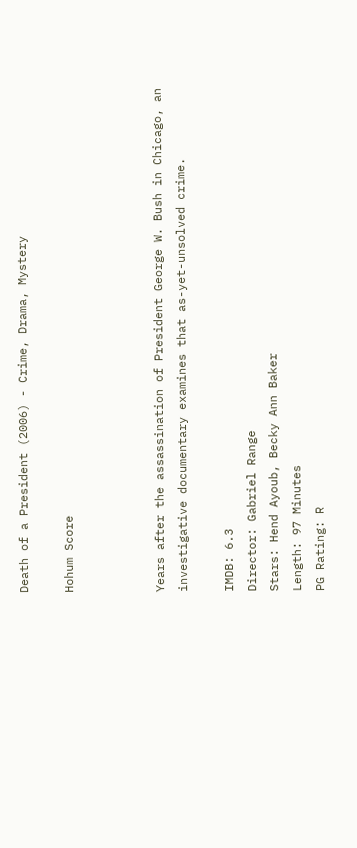Death of a President (2006) - Crime, Drama, Mystery

Hohum Score



Years after the assassination of President George W. Bush in Chicago, an investigative documentary examines that as-yet-unsolved crime.

IMDB: 6.3
Director: Gabriel Range
Stars: Hend Ayoub, Becky Ann Baker
Length: 97 Minutes
PG Rating: R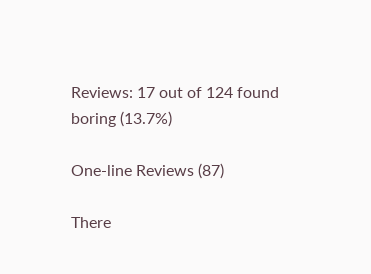Reviews: 17 out of 124 found boring (13.7%)

One-line Reviews (87)

There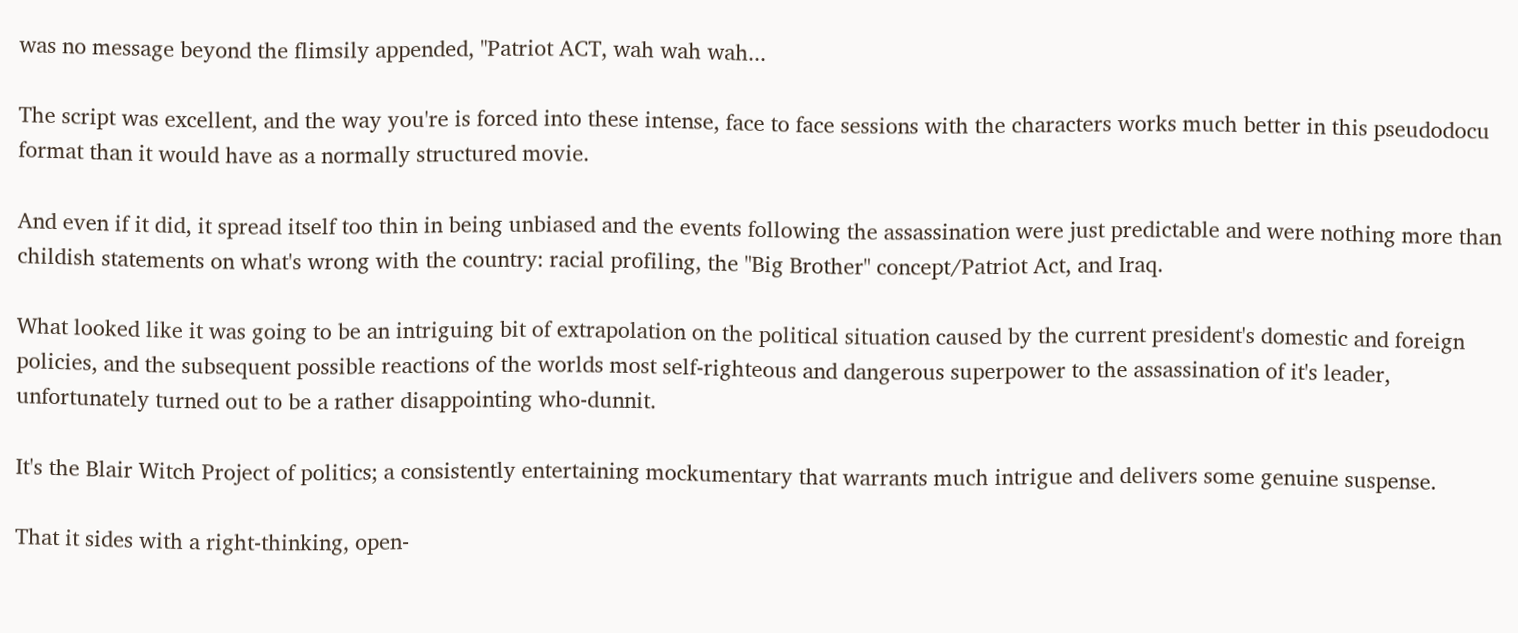was no message beyond the flimsily appended, "Patriot ACT, wah wah wah...

The script was excellent, and the way you're is forced into these intense, face to face sessions with the characters works much better in this pseudodocu format than it would have as a normally structured movie.

And even if it did, it spread itself too thin in being unbiased and the events following the assassination were just predictable and were nothing more than childish statements on what's wrong with the country: racial profiling, the "Big Brother" concept/Patriot Act, and Iraq.

What looked like it was going to be an intriguing bit of extrapolation on the political situation caused by the current president's domestic and foreign policies, and the subsequent possible reactions of the worlds most self-righteous and dangerous superpower to the assassination of it's leader, unfortunately turned out to be a rather disappointing who-dunnit.

It's the Blair Witch Project of politics; a consistently entertaining mockumentary that warrants much intrigue and delivers some genuine suspense.

That it sides with a right-thinking, open-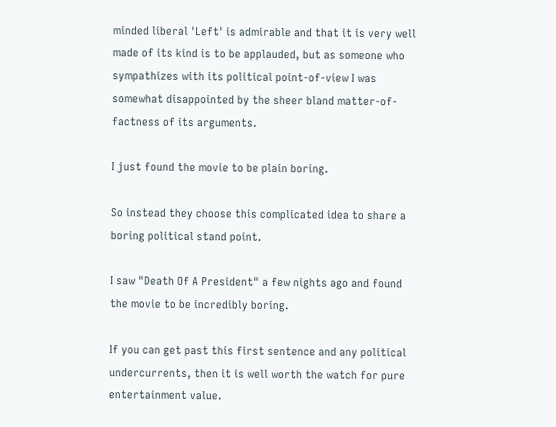minded liberal 'Left' is admirable and that it is very well made of its kind is to be applauded, but as someone who sympathizes with its political point-of-view I was somewhat disappointed by the sheer bland matter-of-factness of its arguments.

I just found the movie to be plain boring.

So instead they choose this complicated idea to share a boring political stand point.

I saw "Death Of A President" a few nights ago and found the movie to be incredibly boring.

If you can get past this first sentence and any political undercurrents, then it is well worth the watch for pure entertainment value.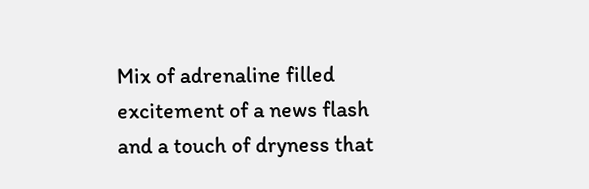Mix of adrenaline filled excitement of a news flash and a touch of dryness that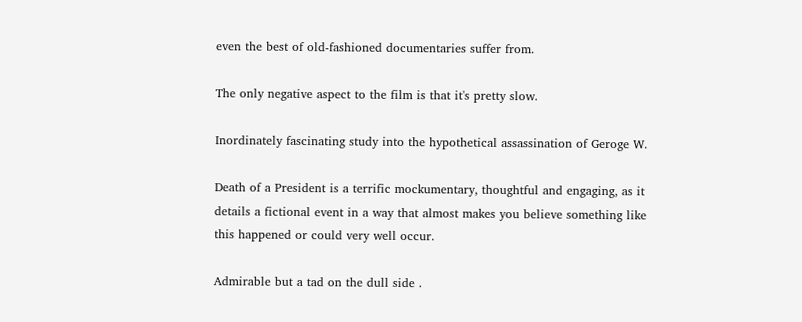even the best of old-fashioned documentaries suffer from.

The only negative aspect to the film is that it's pretty slow.

Inordinately fascinating study into the hypothetical assassination of Geroge W.

Death of a President is a terrific mockumentary, thoughtful and engaging, as it details a fictional event in a way that almost makes you believe something like this happened or could very well occur.

Admirable but a tad on the dull side .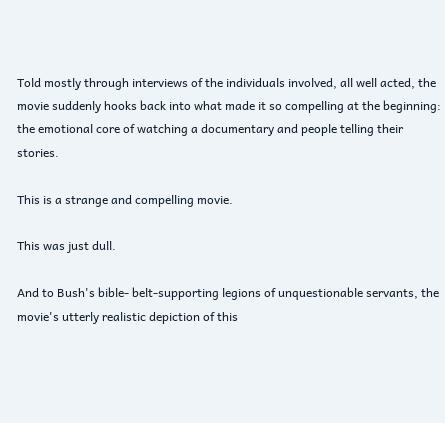Told mostly through interviews of the individuals involved, all well acted, the movie suddenly hooks back into what made it so compelling at the beginning: the emotional core of watching a documentary and people telling their stories.

This is a strange and compelling movie.

This was just dull.

And to Bush's bible- belt-supporting legions of unquestionable servants, the movie's utterly realistic depiction of this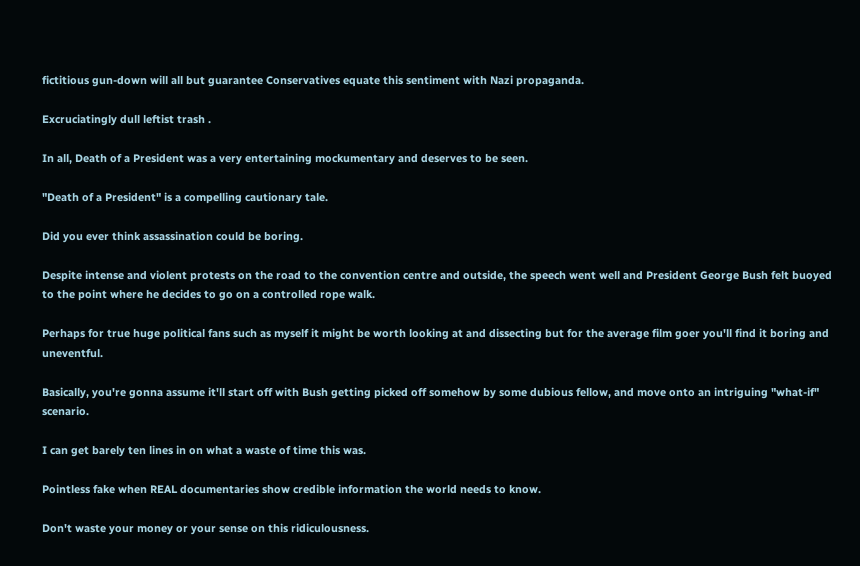fictitious gun-down will all but guarantee Conservatives equate this sentiment with Nazi propaganda.

Excruciatingly dull leftist trash .

In all, Death of a President was a very entertaining mockumentary and deserves to be seen.

"Death of a President" is a compelling cautionary tale.

Did you ever think assassination could be boring.

Despite intense and violent protests on the road to the convention centre and outside, the speech went well and President George Bush felt buoyed to the point where he decides to go on a controlled rope walk.

Perhaps for true huge political fans such as myself it might be worth looking at and dissecting but for the average film goer you'll find it boring and uneventful.

Basically, you're gonna assume it'll start off with Bush getting picked off somehow by some dubious fellow, and move onto an intriguing "what-if" scenario.

I can get barely ten lines in on what a waste of time this was.

Pointless fake when REAL documentaries show credible information the world needs to know.

Don't waste your money or your sense on this ridiculousness.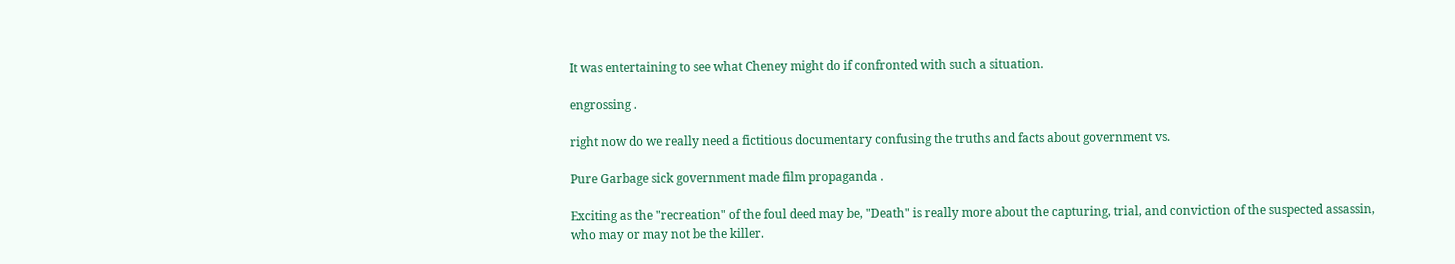It was entertaining to see what Cheney might do if confronted with such a situation.

engrossing .

right now do we really need a fictitious documentary confusing the truths and facts about government vs.

Pure Garbage sick government made film propaganda .

Exciting as the "recreation" of the foul deed may be, "Death" is really more about the capturing, trial, and conviction of the suspected assassin, who may or may not be the killer.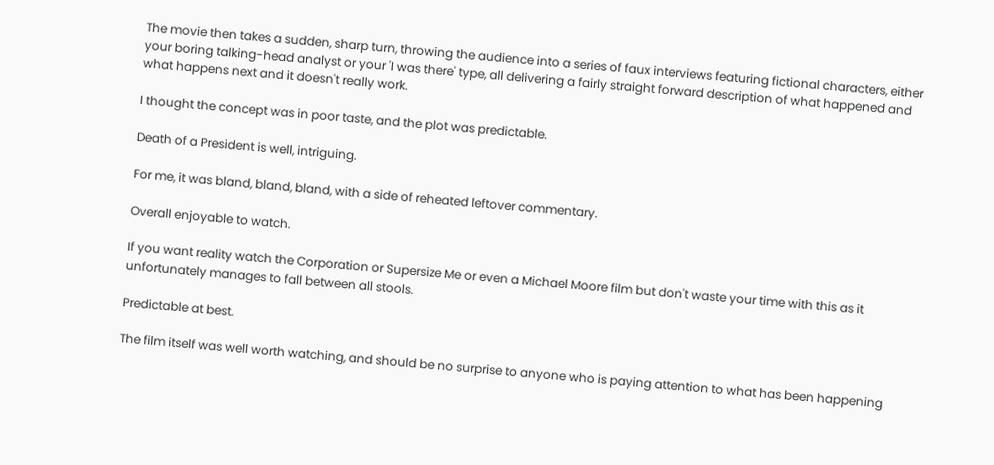The movie then takes a sudden, sharp turn, throwing the audience into a series of faux interviews featuring fictional characters, either your boring talking-head analyst or your 'I was there' type, all delivering a fairly straight forward description of what happened and what happens next and it doesn't really work.

I thought the concept was in poor taste, and the plot was predictable.

Death of a President is well, intriguing.

For me, it was bland, bland, bland, with a side of reheated leftover commentary.

Overall enjoyable to watch.

If you want reality watch the Corporation or Supersize Me or even a Michael Moore film but don't waste your time with this as it unfortunately manages to fall between all stools.

Predictable at best.

The film itself was well worth watching, and should be no surprise to anyone who is paying attention to what has been happening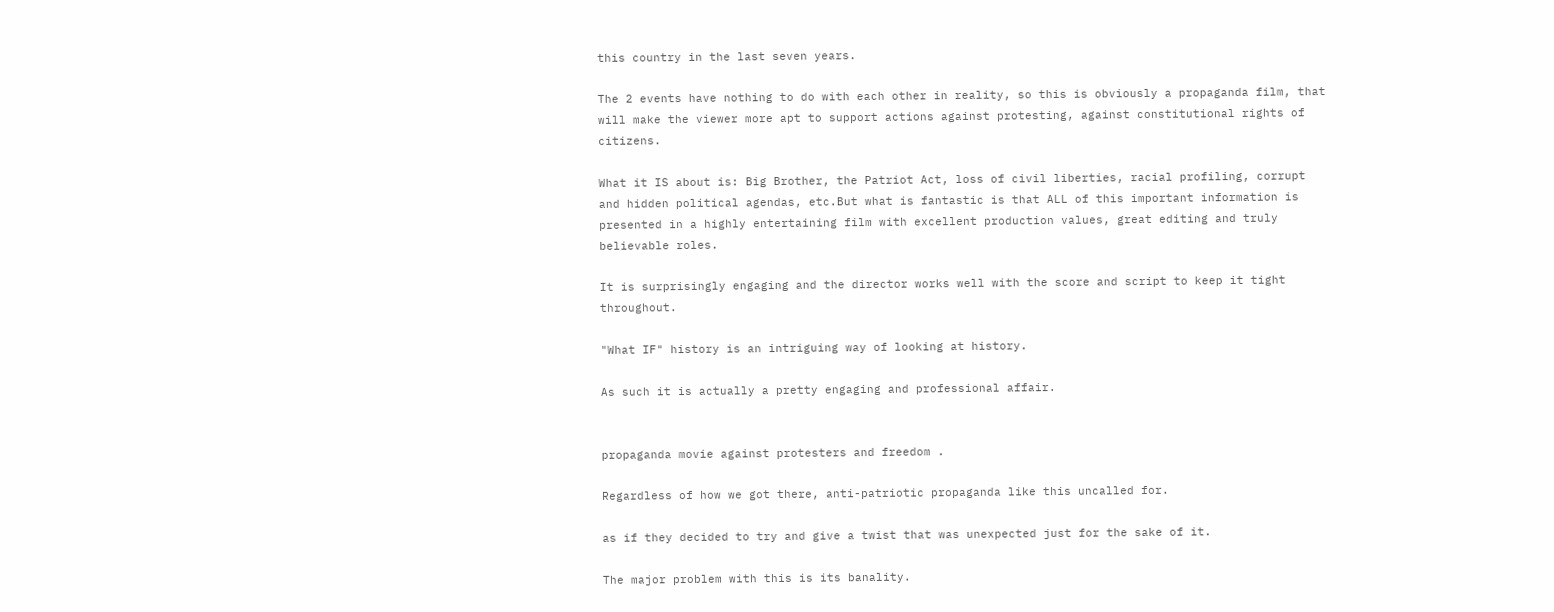this country in the last seven years.

The 2 events have nothing to do with each other in reality, so this is obviously a propaganda film, that will make the viewer more apt to support actions against protesting, against constitutional rights of citizens.

What it IS about is: Big Brother, the Patriot Act, loss of civil liberties, racial profiling, corrupt and hidden political agendas, etc.But what is fantastic is that ALL of this important information is presented in a highly entertaining film with excellent production values, great editing and truly believable roles.

It is surprisingly engaging and the director works well with the score and script to keep it tight throughout.

"What IF" history is an intriguing way of looking at history.

As such it is actually a pretty engaging and professional affair.


propaganda movie against protesters and freedom .

Regardless of how we got there, anti-patriotic propaganda like this uncalled for.

as if they decided to try and give a twist that was unexpected just for the sake of it.

The major problem with this is its banality.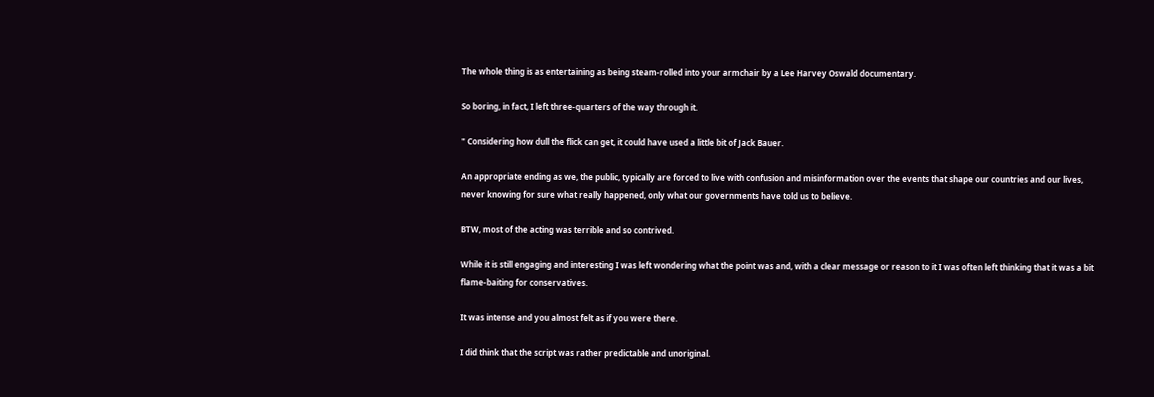The whole thing is as entertaining as being steam-rolled into your armchair by a Lee Harvey Oswald documentary.

So boring, in fact, I left three-quarters of the way through it.

" Considering how dull the flick can get, it could have used a little bit of Jack Bauer.

An appropriate ending as we, the public, typically are forced to live with confusion and misinformation over the events that shape our countries and our lives, never knowing for sure what really happened, only what our governments have told us to believe.

BTW, most of the acting was terrible and so contrived.

While it is still engaging and interesting I was left wondering what the point was and, with a clear message or reason to it I was often left thinking that it was a bit flame-baiting for conservatives.

It was intense and you almost felt as if you were there.

I did think that the script was rather predictable and unoriginal.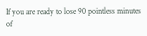If you are ready to lose 90 pointless minutes of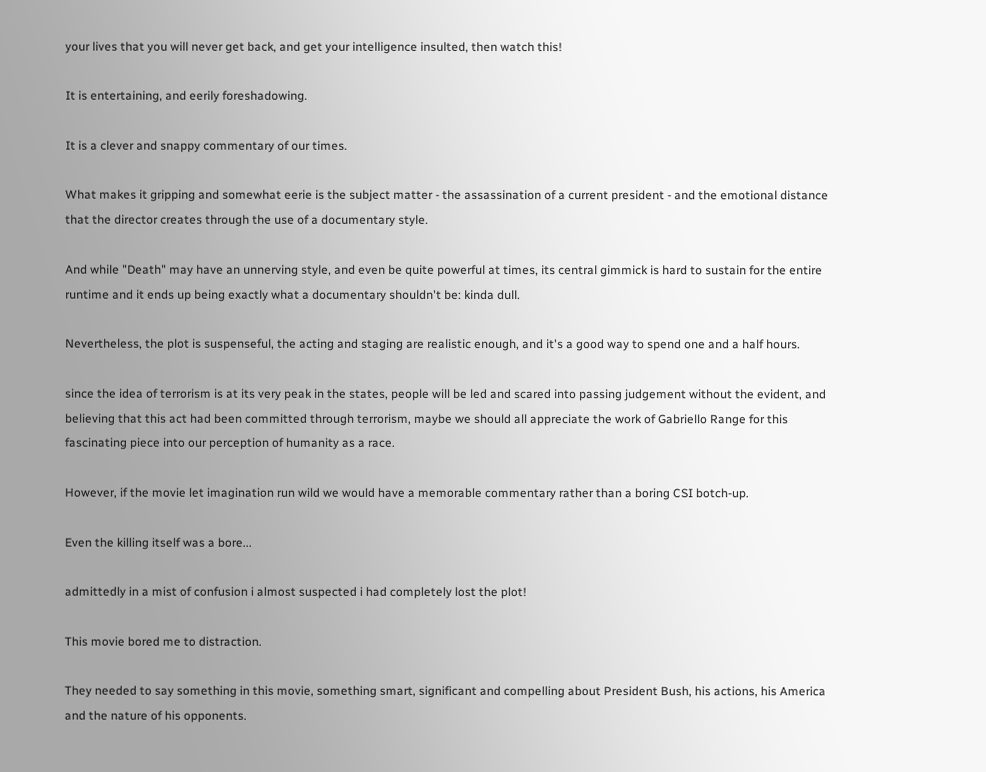your lives that you will never get back, and get your intelligence insulted, then watch this!

It is entertaining, and eerily foreshadowing.

It is a clever and snappy commentary of our times.

What makes it gripping and somewhat eerie is the subject matter - the assassination of a current president - and the emotional distance that the director creates through the use of a documentary style.

And while "Death" may have an unnerving style, and even be quite powerful at times, its central gimmick is hard to sustain for the entire runtime and it ends up being exactly what a documentary shouldn't be: kinda dull.

Nevertheless, the plot is suspenseful, the acting and staging are realistic enough, and it's a good way to spend one and a half hours.

since the idea of terrorism is at its very peak in the states, people will be led and scared into passing judgement without the evident, and believing that this act had been committed through terrorism, maybe we should all appreciate the work of Gabriello Range for this fascinating piece into our perception of humanity as a race.

However, if the movie let imagination run wild we would have a memorable commentary rather than a boring CSI botch-up.

Even the killing itself was a bore...

admittedly in a mist of confusion i almost suspected i had completely lost the plot!

This movie bored me to distraction.

They needed to say something in this movie, something smart, significant and compelling about President Bush, his actions, his America and the nature of his opponents.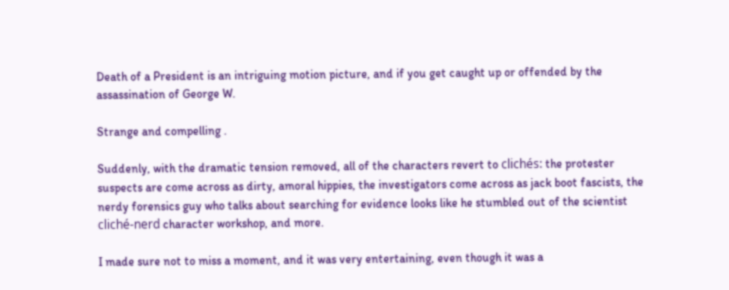Death of a President is an intriguing motion picture, and if you get caught up or offended by the assassination of George W.

Strange and compelling .

Suddenly, with the dramatic tension removed, all of the characters revert to clichés: the protester suspects are come across as dirty, amoral hippies, the investigators come across as jack boot fascists, the nerdy forensics guy who talks about searching for evidence looks like he stumbled out of the scientist cliché-nerd character workshop, and more.

I made sure not to miss a moment, and it was very entertaining, even though it was a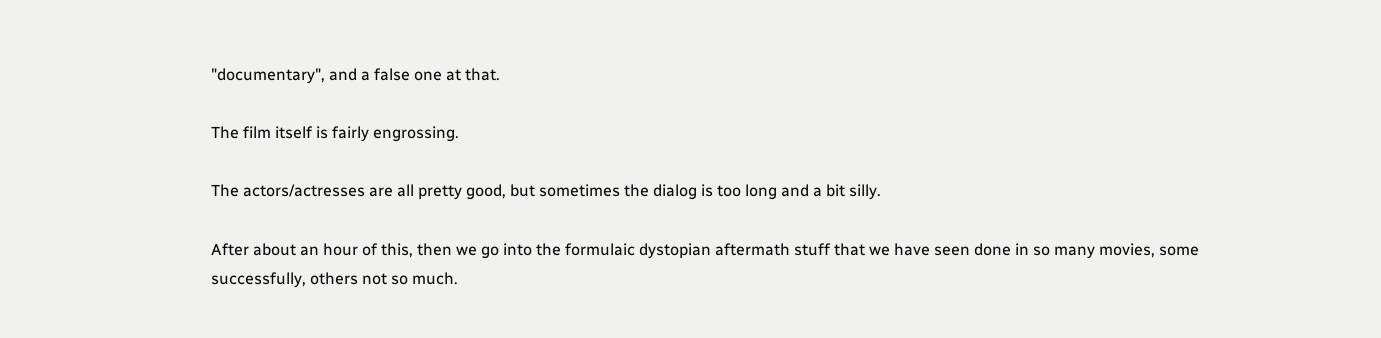"documentary", and a false one at that.

The film itself is fairly engrossing.

The actors/actresses are all pretty good, but sometimes the dialog is too long and a bit silly.

After about an hour of this, then we go into the formulaic dystopian aftermath stuff that we have seen done in so many movies, some successfully, others not so much.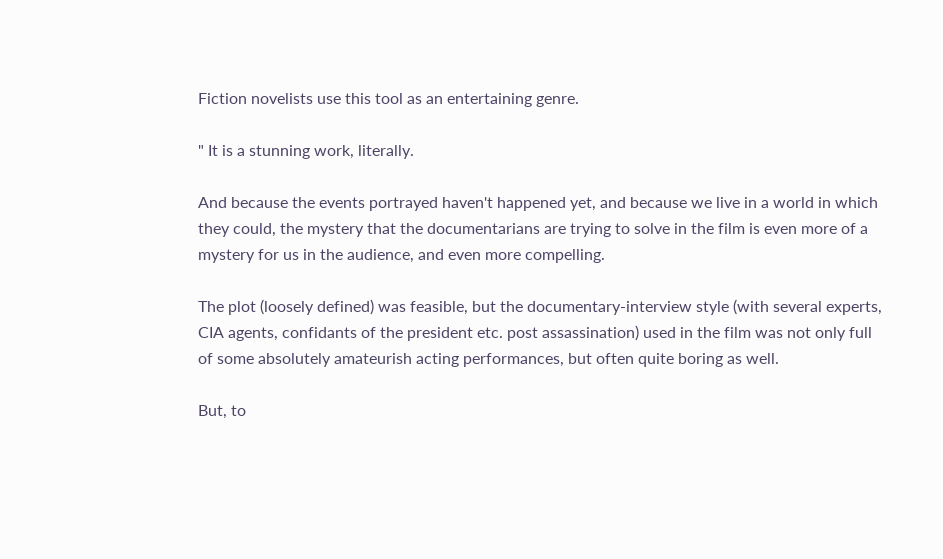Fiction novelists use this tool as an entertaining genre.

" It is a stunning work, literally.

And because the events portrayed haven't happened yet, and because we live in a world in which they could, the mystery that the documentarians are trying to solve in the film is even more of a mystery for us in the audience, and even more compelling.

The plot (loosely defined) was feasible, but the documentary-interview style (with several experts, CIA agents, confidants of the president etc. post assassination) used in the film was not only full of some absolutely amateurish acting performances, but often quite boring as well.

But, to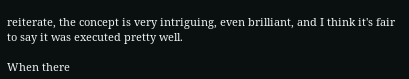reiterate, the concept is very intriguing, even brilliant, and I think it's fair to say it was executed pretty well.

When there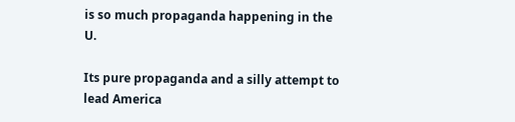is so much propaganda happening in the U.

Its pure propaganda and a silly attempt to lead America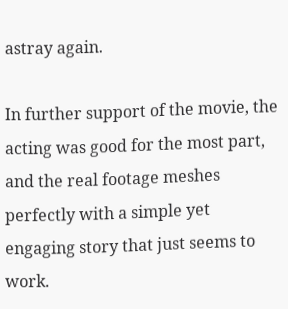astray again.

In further support of the movie, the acting was good for the most part, and the real footage meshes perfectly with a simple yet engaging story that just seems to work.